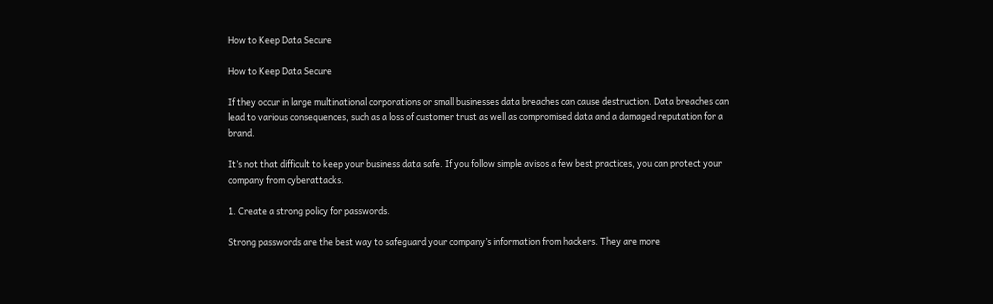How to Keep Data Secure

How to Keep Data Secure

If they occur in large multinational corporations or small businesses data breaches can cause destruction. Data breaches can lead to various consequences, such as a loss of customer trust as well as compromised data and a damaged reputation for a brand.

It’s not that difficult to keep your business data safe. If you follow simple avisos a few best practices, you can protect your company from cyberattacks.

1. Create a strong policy for passwords.

Strong passwords are the best way to safeguard your company’s information from hackers. They are more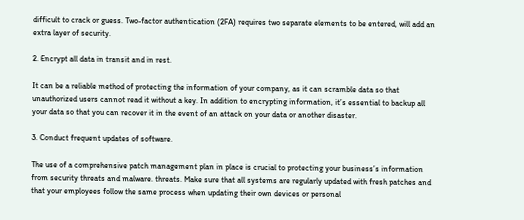difficult to crack or guess. Two-factor authentication (2FA) requires two separate elements to be entered, will add an extra layer of security.

2. Encrypt all data in transit and in rest.

It can be a reliable method of protecting the information of your company, as it can scramble data so that unauthorized users cannot read it without a key. In addition to encrypting information, it’s essential to backup all your data so that you can recover it in the event of an attack on your data or another disaster.

3. Conduct frequent updates of software.

The use of a comprehensive patch management plan in place is crucial to protecting your business’s information from security threats and malware. threats. Make sure that all systems are regularly updated with fresh patches and that your employees follow the same process when updating their own devices or personal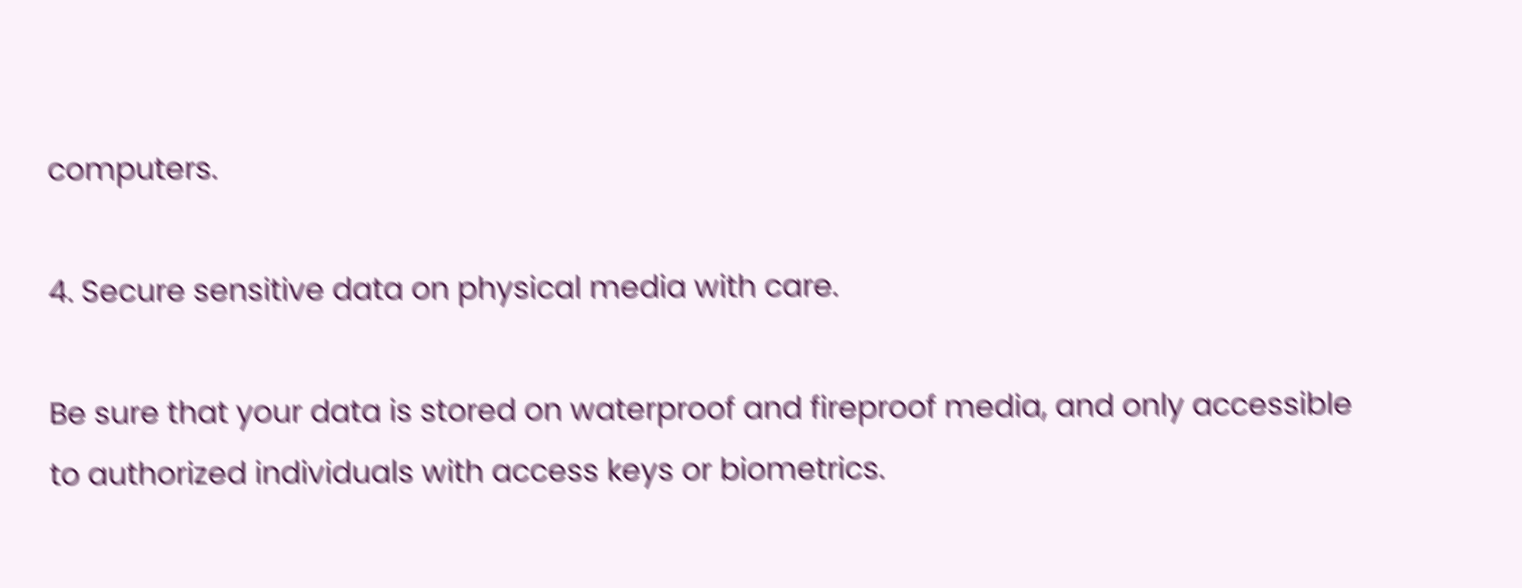computers.

4. Secure sensitive data on physical media with care.

Be sure that your data is stored on waterproof and fireproof media, and only accessible to authorized individuals with access keys or biometrics.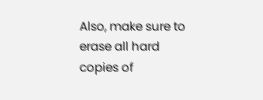Also, make sure to erase all hard copies of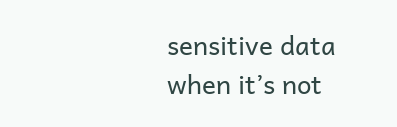sensitive data when it’s not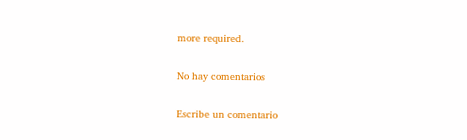more required.

No hay comentarios

Escribe un comentario